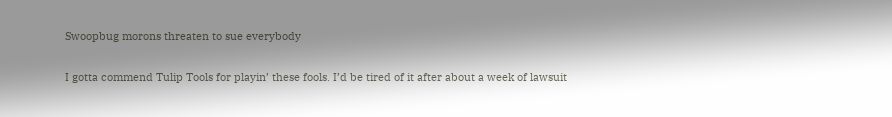Swoopbug morons threaten to sue everybody

I gotta commend Tulip Tools for playin’ these fools. I’d be tired of it after about a week of lawsuit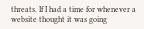threats. If I had a time for whenever a website thought it was going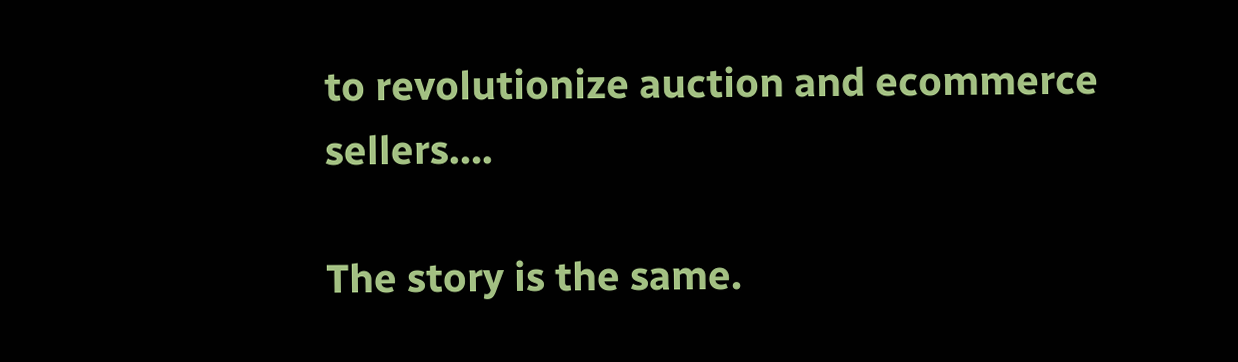to revolutionize auction and ecommerce sellers….

The story is the same.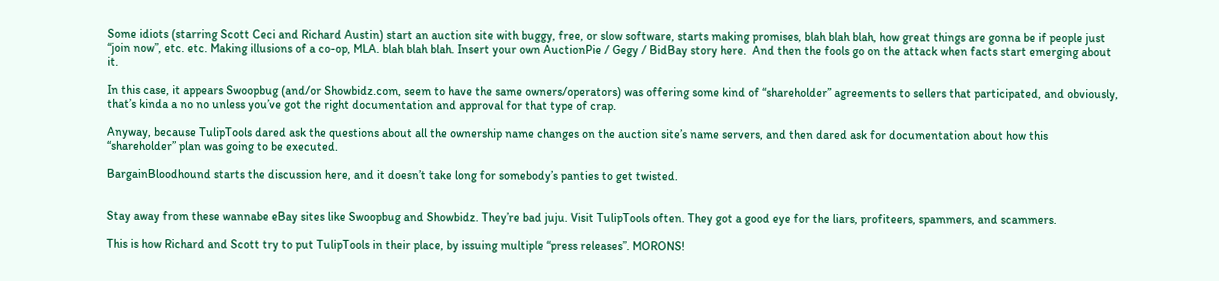Some idiots (starring Scott Ceci and Richard Austin) start an auction site with buggy, free, or slow software, starts making promises, blah blah blah, how great things are gonna be if people just “join now”, etc. etc. Making illusions of a co-op, MLA. blah blah blah. Insert your own AuctionPie / Gegy / BidBay story here.  And then the fools go on the attack when facts start emerging about it.

In this case, it appears Swoopbug (and/or Showbidz.com, seem to have the same owners/operators) was offering some kind of “shareholder” agreements to sellers that participated, and obviously, that’s kinda a no no unless you’ve got the right documentation and approval for that type of crap.

Anyway, because TulipTools dared ask the questions about all the ownership name changes on the auction site’s name servers, and then dared ask for documentation about how this “shareholder” plan was going to be executed.

BargainBloodhound starts the discussion here, and it doesn’t take long for somebody’s panties to get twisted.


Stay away from these wannabe eBay sites like Swoopbug and Showbidz. They’re bad juju. Visit TulipTools often. They got a good eye for the liars, profiteers, spammers, and scammers.

This is how Richard and Scott try to put TulipTools in their place, by issuing multiple “press releases”. MORONS!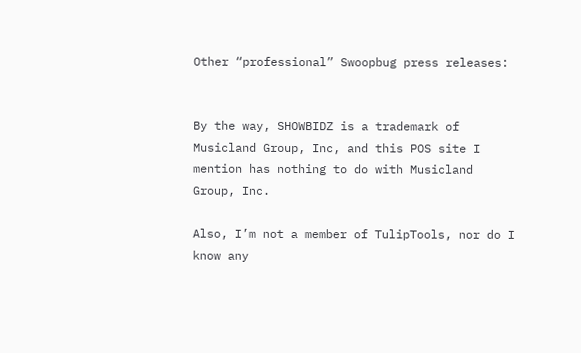Other “professional” Swoopbug press releases:


By the way, SHOWBIDZ is a trademark of Musicland Group, Inc, and this POS site I mention has nothing to do with Musicland Group, Inc.

Also, I’m not a member of TulipTools, nor do I know any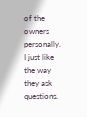of the owners personally. I just like the way they ask questions.